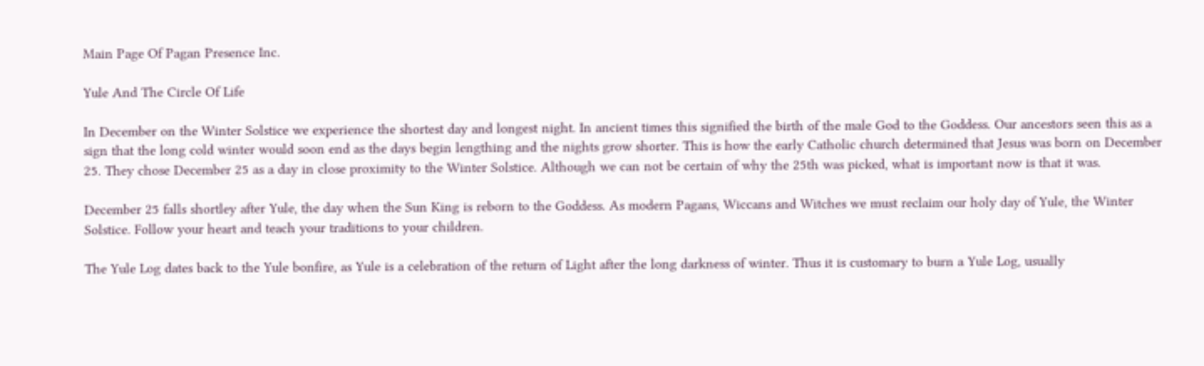Main Page Of Pagan Presence Inc.

Yule And The Circle Of Life

In December on the Winter Solstice we experience the shortest day and longest night. In ancient times this signified the birth of the male God to the Goddess. Our ancestors seen this as a sign that the long cold winter would soon end as the days begin lengthing and the nights grow shorter. This is how the early Catholic church determined that Jesus was born on December 25. They chose December 25 as a day in close proximity to the Winter Solstice. Although we can not be certain of why the 25th was picked, what is important now is that it was.

December 25 falls shortley after Yule, the day when the Sun King is reborn to the Goddess. As modern Pagans, Wiccans and Witches we must reclaim our holy day of Yule, the Winter Solstice. Follow your heart and teach your traditions to your children.

The Yule Log dates back to the Yule bonfire, as Yule is a celebration of the return of Light after the long darkness of winter. Thus it is customary to burn a Yule Log, usually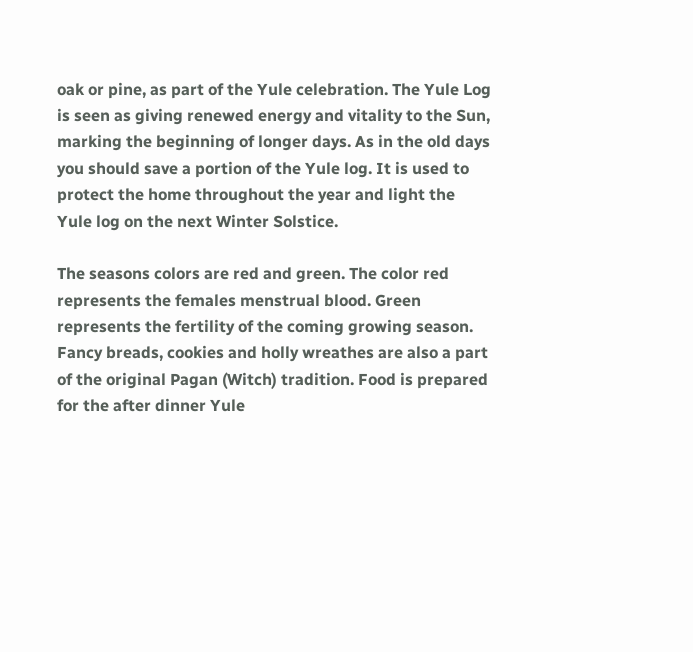oak or pine, as part of the Yule celebration. The Yule Log is seen as giving renewed energy and vitality to the Sun, marking the beginning of longer days. As in the old days you should save a portion of the Yule log. It is used to protect the home throughout the year and light the Yule log on the next Winter Solstice.

The seasons colors are red and green. The color red represents the females menstrual blood. Green represents the fertility of the coming growing season. Fancy breads, cookies and holly wreathes are also a part of the original Pagan (Witch) tradition. Food is prepared for the after dinner Yule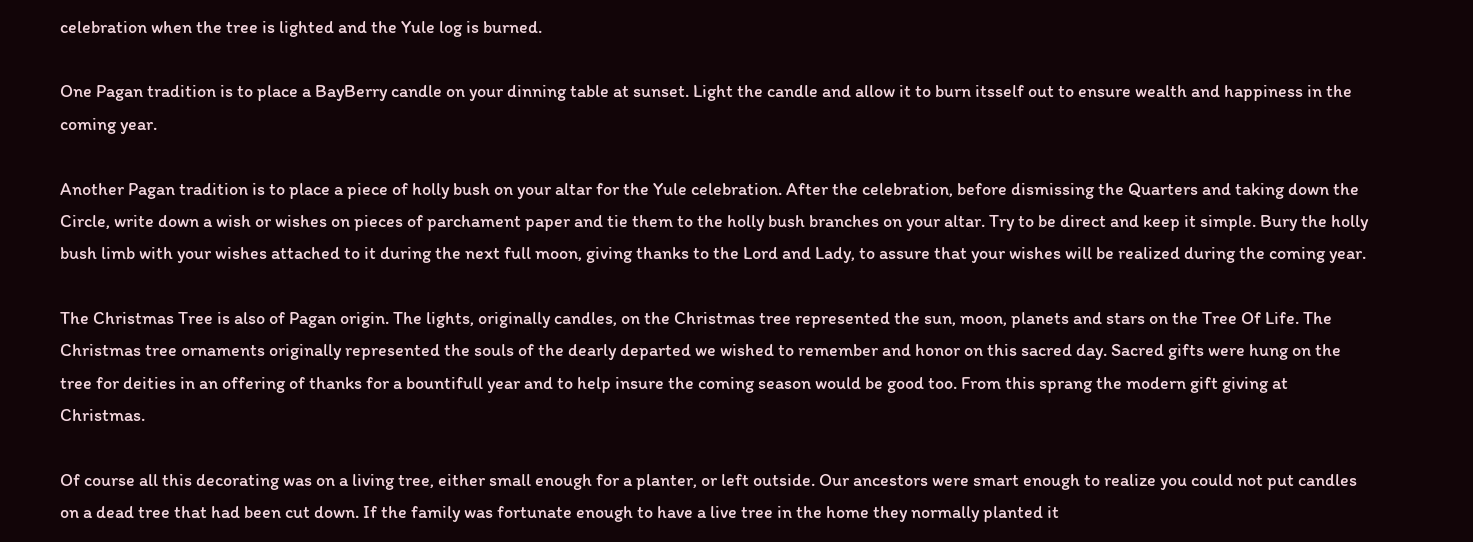celebration when the tree is lighted and the Yule log is burned.

One Pagan tradition is to place a BayBerry candle on your dinning table at sunset. Light the candle and allow it to burn itsself out to ensure wealth and happiness in the coming year.

Another Pagan tradition is to place a piece of holly bush on your altar for the Yule celebration. After the celebration, before dismissing the Quarters and taking down the Circle, write down a wish or wishes on pieces of parchament paper and tie them to the holly bush branches on your altar. Try to be direct and keep it simple. Bury the holly bush limb with your wishes attached to it during the next full moon, giving thanks to the Lord and Lady, to assure that your wishes will be realized during the coming year.

The Christmas Tree is also of Pagan origin. The lights, originally candles, on the Christmas tree represented the sun, moon, planets and stars on the Tree Of Life. The Christmas tree ornaments originally represented the souls of the dearly departed we wished to remember and honor on this sacred day. Sacred gifts were hung on the tree for deities in an offering of thanks for a bountifull year and to help insure the coming season would be good too. From this sprang the modern gift giving at Christmas.

Of course all this decorating was on a living tree, either small enough for a planter, or left outside. Our ancestors were smart enough to realize you could not put candles on a dead tree that had been cut down. If the family was fortunate enough to have a live tree in the home they normally planted it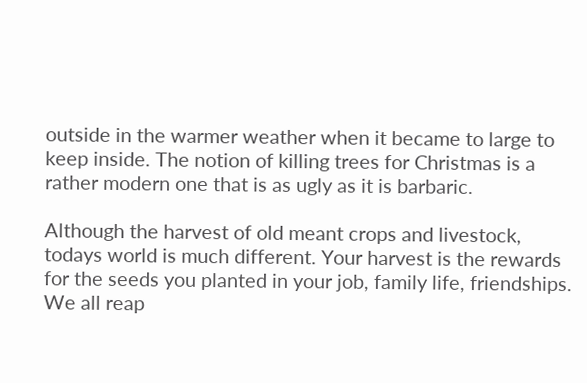outside in the warmer weather when it became to large to keep inside. The notion of killing trees for Christmas is a rather modern one that is as ugly as it is barbaric.

Although the harvest of old meant crops and livestock, todays world is much different. Your harvest is the rewards for the seeds you planted in your job, family life, friendships. We all reap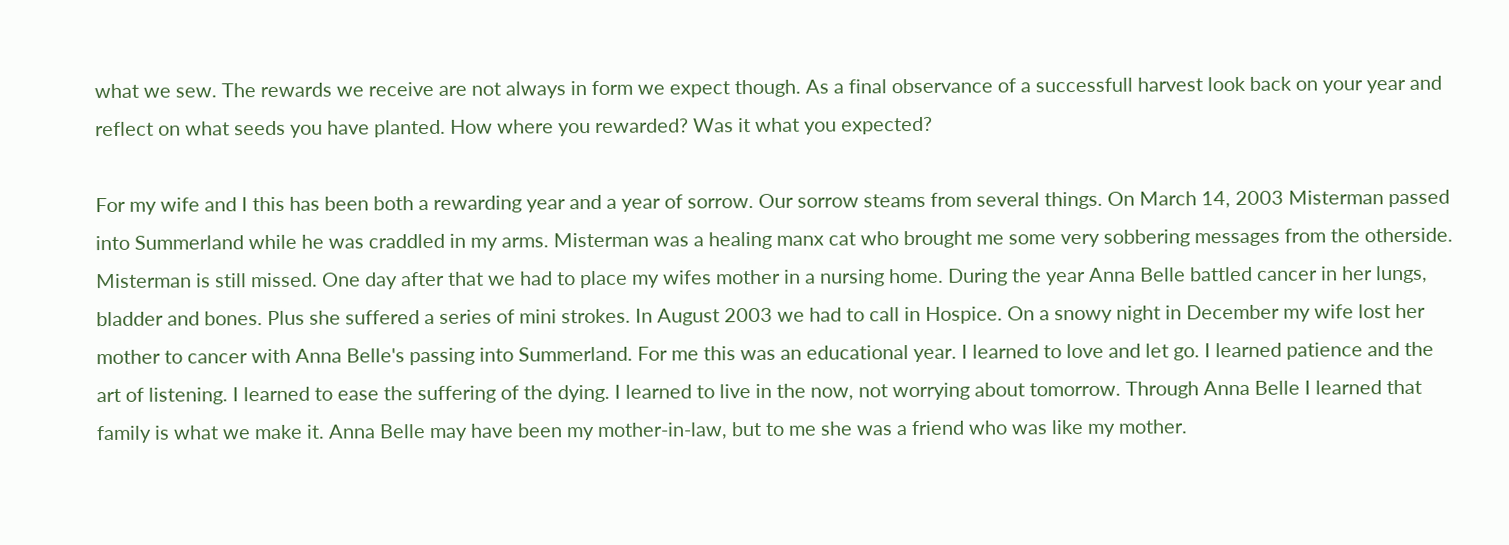what we sew. The rewards we receive are not always in form we expect though. As a final observance of a successfull harvest look back on your year and reflect on what seeds you have planted. How where you rewarded? Was it what you expected?

For my wife and I this has been both a rewarding year and a year of sorrow. Our sorrow steams from several things. On March 14, 2003 Misterman passed into Summerland while he was craddled in my arms. Misterman was a healing manx cat who brought me some very sobbering messages from the otherside. Misterman is still missed. One day after that we had to place my wifes mother in a nursing home. During the year Anna Belle battled cancer in her lungs, bladder and bones. Plus she suffered a series of mini strokes. In August 2003 we had to call in Hospice. On a snowy night in December my wife lost her mother to cancer with Anna Belle's passing into Summerland. For me this was an educational year. I learned to love and let go. I learned patience and the art of listening. I learned to ease the suffering of the dying. I learned to live in the now, not worrying about tomorrow. Through Anna Belle I learned that family is what we make it. Anna Belle may have been my mother-in-law, but to me she was a friend who was like my mother.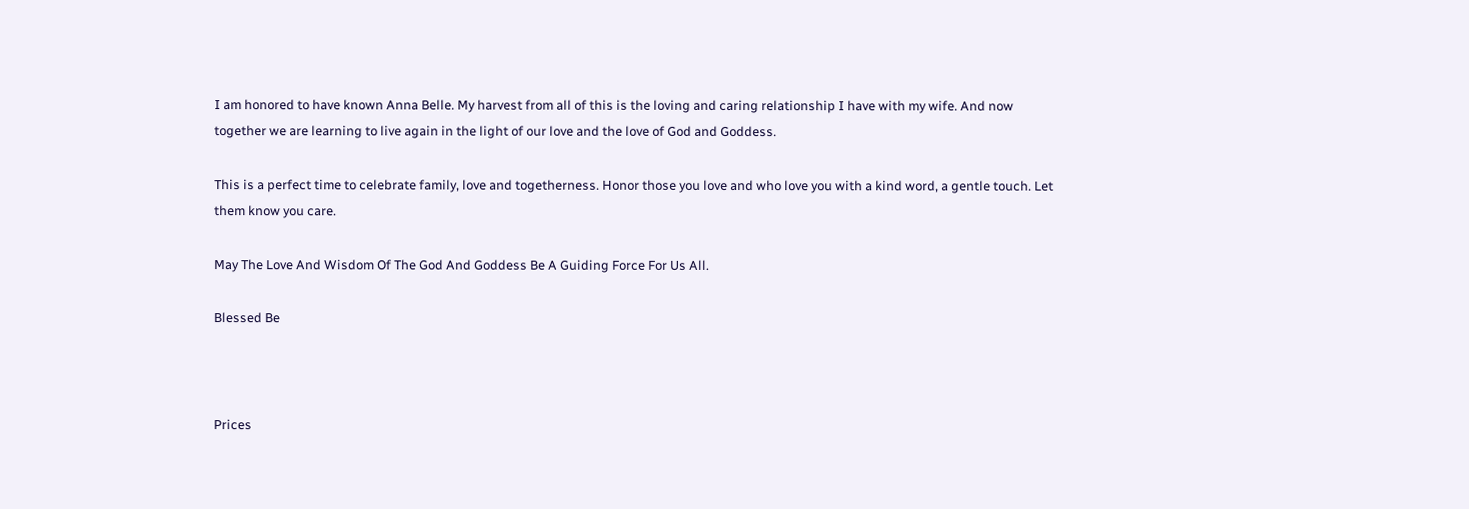I am honored to have known Anna Belle. My harvest from all of this is the loving and caring relationship I have with my wife. And now together we are learning to live again in the light of our love and the love of God and Goddess.

This is a perfect time to celebrate family, love and togetherness. Honor those you love and who love you with a kind word, a gentle touch. Let them know you care.

May The Love And Wisdom Of The God And Goddess Be A Guiding Force For Us All.

Blessed Be



Prices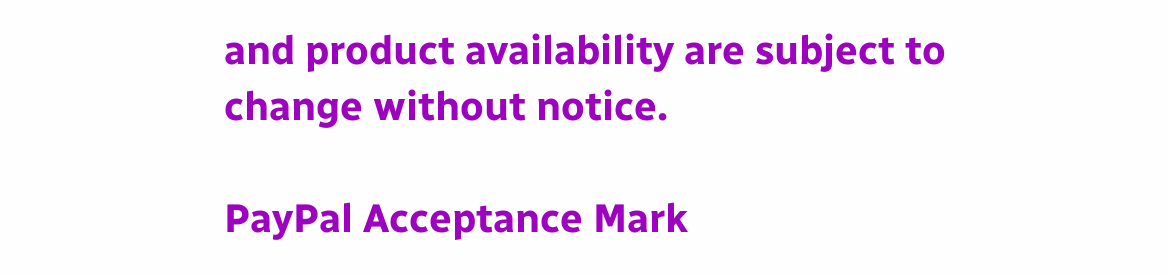and product availability are subject to change without notice.

PayPal Acceptance Mark